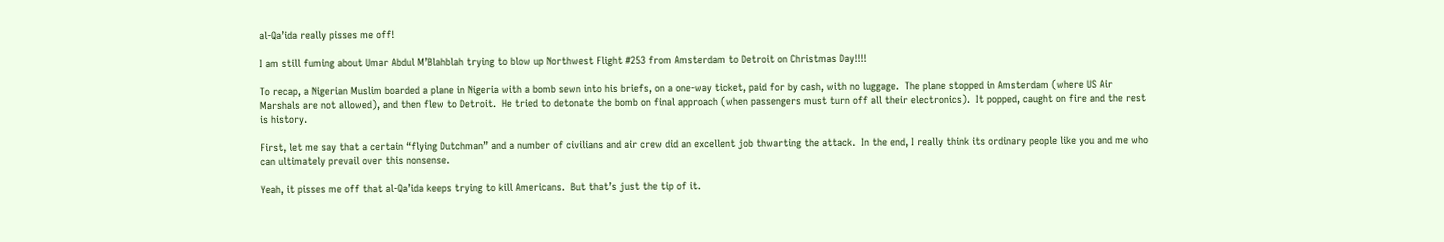al-Qa’ida really pisses me off!

I am still fuming about Umar Abdul M’Blahblah trying to blow up Northwest Flight #253 from Amsterdam to Detroit on Christmas Day!!!!

To recap, a Nigerian Muslim boarded a plane in Nigeria with a bomb sewn into his briefs, on a one-way ticket, paid for by cash, with no luggage.  The plane stopped in Amsterdam (where US Air Marshals are not allowed), and then flew to Detroit.  He tried to detonate the bomb on final approach (when passengers must turn off all their electronics).  It popped, caught on fire and the rest is history.

First, let me say that a certain “flying Dutchman” and a number of civilians and air crew did an excellent job thwarting the attack.  In the end, I really think its ordinary people like you and me who can ultimately prevail over this nonsense.

Yeah, it pisses me off that al-Qa’ida keeps trying to kill Americans.  But that’s just the tip of it.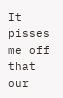It pisses me off that our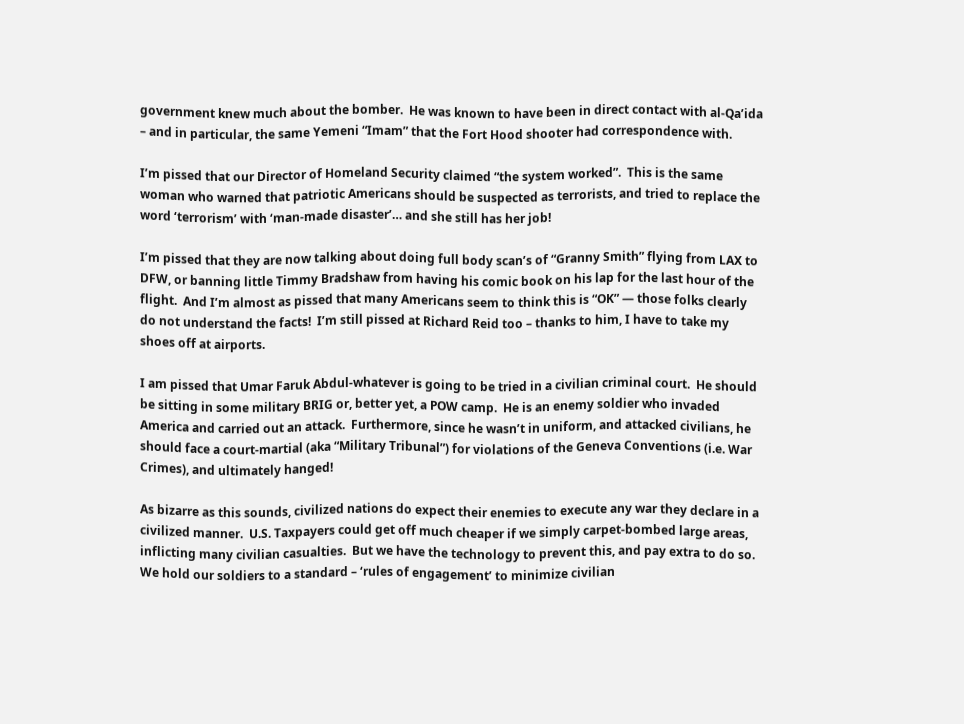government knew much about the bomber.  He was known to have been in direct contact with al-Qa’ida – and in particular, the same Yemeni “Imam” that the Fort Hood shooter had correspondence with.

I’m pissed that our Director of Homeland Security claimed “the system worked”.  This is the same woman who warned that patriotic Americans should be suspected as terrorists, and tried to replace the word ‘terrorism’ with ‘man-made disaster’… and she still has her job!

I’m pissed that they are now talking about doing full body scan’s of “Granny Smith” flying from LAX to DFW, or banning little Timmy Bradshaw from having his comic book on his lap for the last hour of the flight.  And I’m almost as pissed that many Americans seem to think this is “OK” — those folks clearly do not understand the facts!  I’m still pissed at Richard Reid too – thanks to him, I have to take my shoes off at airports.

I am pissed that Umar Faruk Abdul-whatever is going to be tried in a civilian criminal court.  He should be sitting in some military BRIG or, better yet, a POW camp.  He is an enemy soldier who invaded America and carried out an attack.  Furthermore, since he wasn’t in uniform, and attacked civilians, he should face a court-martial (aka “Military Tribunal”) for violations of the Geneva Conventions (i.e. War Crimes), and ultimately hanged!

As bizarre as this sounds, civilized nations do expect their enemies to execute any war they declare in a civilized manner.  U.S. Taxpayers could get off much cheaper if we simply carpet-bombed large areas, inflicting many civilian casualties.  But we have the technology to prevent this, and pay extra to do so.  We hold our soldiers to a standard – ‘rules of engagement’ to minimize civilian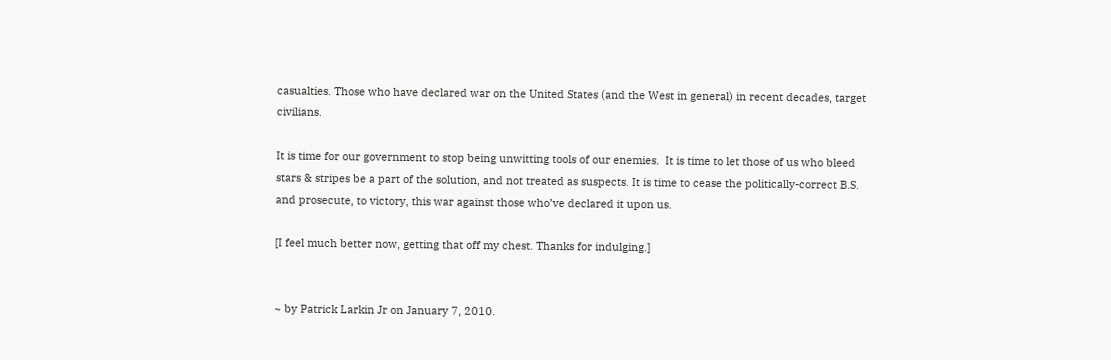casualties. Those who have declared war on the United States (and the West in general) in recent decades, target civilians.

It is time for our government to stop being unwitting tools of our enemies.  It is time to let those of us who bleed stars & stripes be a part of the solution, and not treated as suspects. It is time to cease the politically-correct B.S. and prosecute, to victory, this war against those who’ve declared it upon us.

[I feel much better now, getting that off my chest. Thanks for indulging.]


~ by Patrick Larkin Jr on January 7, 2010.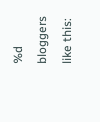%d bloggers like this: